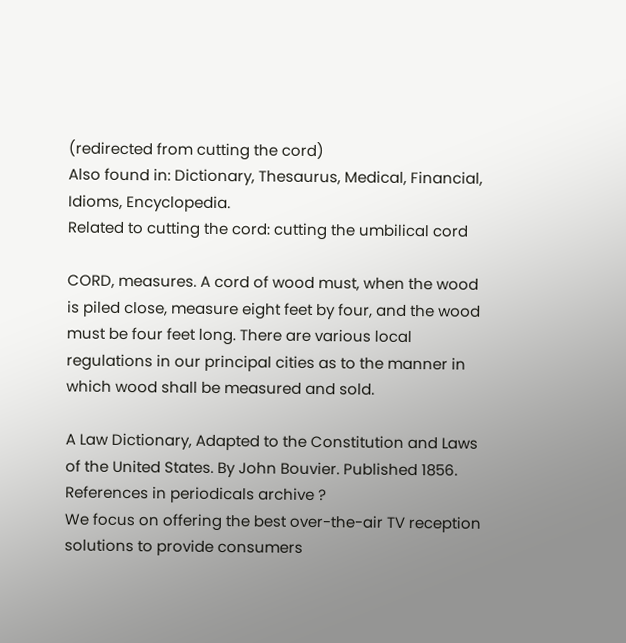(redirected from cutting the cord)
Also found in: Dictionary, Thesaurus, Medical, Financial, Idioms, Encyclopedia.
Related to cutting the cord: cutting the umbilical cord

CORD, measures. A cord of wood must, when the wood is piled close, measure eight feet by four, and the wood must be four feet long. There are various local regulations in our principal cities as to the manner in which wood shall be measured and sold.

A Law Dictionary, Adapted to the Constitution and Laws of the United States. By John Bouvier. Published 1856.
References in periodicals archive ?
We focus on offering the best over-the-air TV reception solutions to provide consumers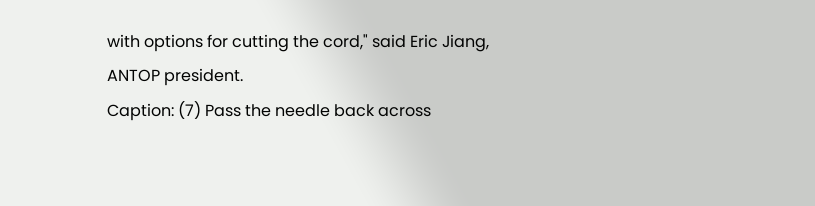with options for cutting the cord," said Eric Jiang, ANTOP president.
Caption: (7) Pass the needle back across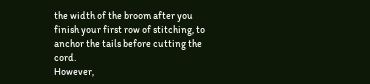the width of the broom after you finish your first row of stitching, to anchor the tails before cutting the cord.
However,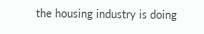the housing industry is doing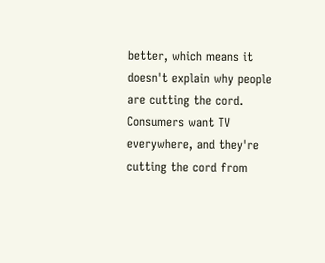better, which means it doesn't explain why people are cutting the cord.
Consumers want TV everywhere, and they're cutting the cord from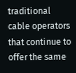traditional cable operators that continue to offer the same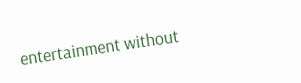entertainment without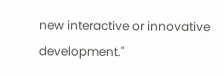new interactive or innovative development."